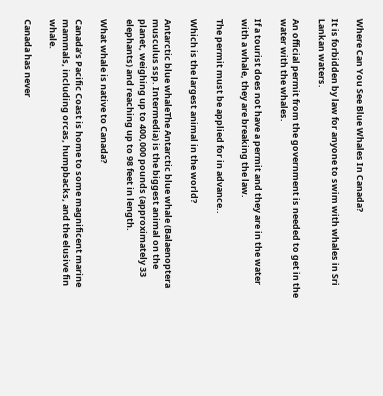Where Can You See Blue Whales In Canada?

It is forbidden by law for anyone to swim with whales in Sri Lankan waters.

An official permit from the government is needed to get in the water with the whales.

If a tourist does not have a permit and they are in the water with a whale, they are breaking the law.

The permit must be applied for in advance..

Which is the largest animal in the world?

Antarctic blue whaleThe Antarctic blue whale (Balaenoptera musculus ssp. Intermedia) is the biggest animal on the planet, weighing up to 400,000 pounds (approximately 33 elephants) and reaching up to 98 feet in length.

What whale is native to Canada?

Canada’s Pacific Coast is home to some magnificent marine mammals, including orcas, humpbacks, and the elusive fin whale.

Canada has never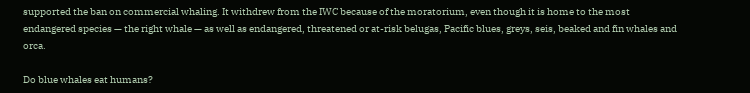supported the ban on commercial whaling. It withdrew from the IWC because of the moratorium, even though it is home to the most endangered species — the right whale — as well as endangered, threatened or at-risk belugas, Pacific blues, greys, seis, beaked and fin whales and orca.

Do blue whales eat humans?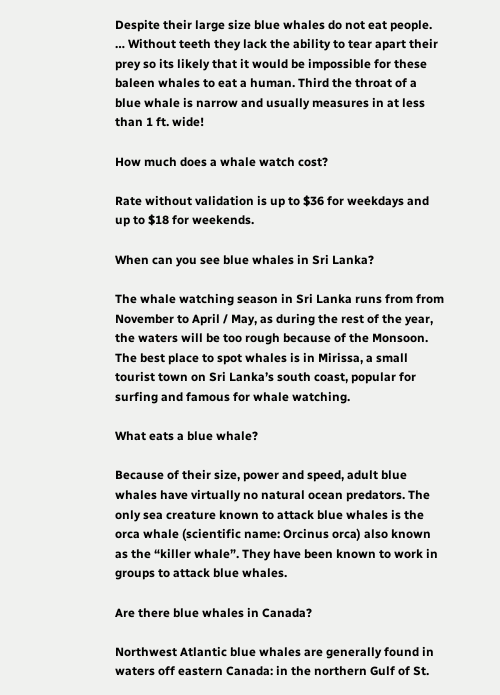Despite their large size blue whales do not eat people. … Without teeth they lack the ability to tear apart their prey so its likely that it would be impossible for these baleen whales to eat a human. Third the throat of a blue whale is narrow and usually measures in at less than 1 ft. wide!

How much does a whale watch cost?

Rate without validation is up to $36 for weekdays and up to $18 for weekends.

When can you see blue whales in Sri Lanka?

The whale watching season in Sri Lanka runs from from November to April / May, as during the rest of the year, the waters will be too rough because of the Monsoon. The best place to spot whales is in Mirissa, a small tourist town on Sri Lanka’s south coast, popular for surfing and famous for whale watching.

What eats a blue whale?

Because of their size, power and speed, adult blue whales have virtually no natural ocean predators. The only sea creature known to attack blue whales is the orca whale (scientific name: Orcinus orca) also known as the “killer whale”. They have been known to work in groups to attack blue whales.

Are there blue whales in Canada?

Northwest Atlantic blue whales are generally found in waters off eastern Canada: in the northern Gulf of St.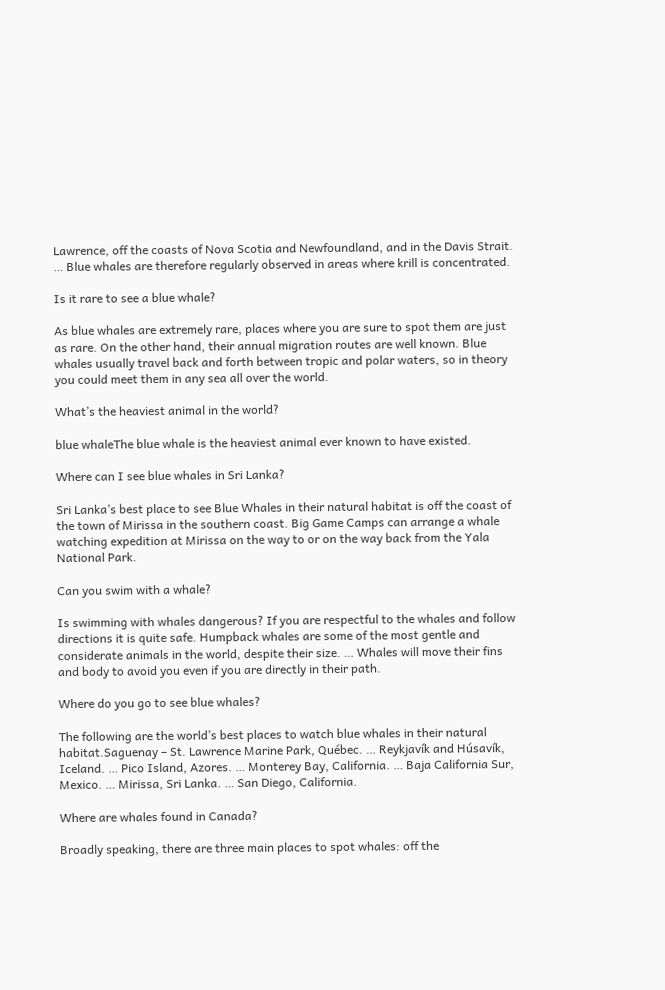Lawrence, off the coasts of Nova Scotia and Newfoundland, and in the Davis Strait. … Blue whales are therefore regularly observed in areas where krill is concentrated.

Is it rare to see a blue whale?

As blue whales are extremely rare, places where you are sure to spot them are just as rare. On the other hand, their annual migration routes are well known. Blue whales usually travel back and forth between tropic and polar waters, so in theory you could meet them in any sea all over the world.

What’s the heaviest animal in the world?

blue whaleThe blue whale is the heaviest animal ever known to have existed.

Where can I see blue whales in Sri Lanka?

Sri Lanka’s best place to see Blue Whales in their natural habitat is off the coast of the town of Mirissa in the southern coast. Big Game Camps can arrange a whale watching expedition at Mirissa on the way to or on the way back from the Yala National Park.

Can you swim with a whale?

Is swimming with whales dangerous? If you are respectful to the whales and follow directions it is quite safe. Humpback whales are some of the most gentle and considerate animals in the world, despite their size. … Whales will move their fins and body to avoid you even if you are directly in their path.

Where do you go to see blue whales?

The following are the world’s best places to watch blue whales in their natural habitat.Saguenay – St. Lawrence Marine Park, Québec. … Reykjavík and Húsavík, Iceland. … Pico Island, Azores. … Monterey Bay, California. … Baja California Sur, Mexico. … Mirissa, Sri Lanka. … San Diego, California.

Where are whales found in Canada?

Broadly speaking, there are three main places to spot whales: off the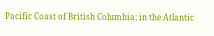Pacific Coast of British Columbia; in the Atlantic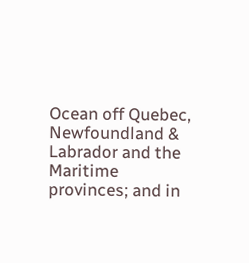Ocean off Quebec, Newfoundland & Labrador and the Maritime provinces; and in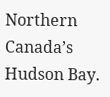Northern Canada’s Hudson Bay.